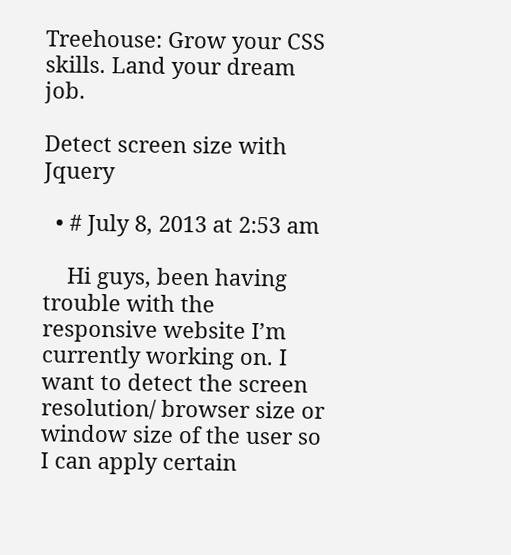Treehouse: Grow your CSS skills. Land your dream job.

Detect screen size with Jquery

  • # July 8, 2013 at 2:53 am

    Hi guys, been having trouble with the responsive website I’m currently working on. I want to detect the screen resolution/ browser size or window size of the user so I can apply certain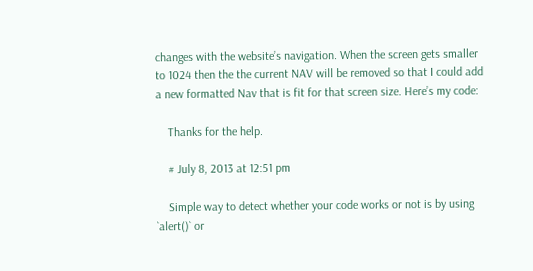changes with the website’s navigation. When the screen gets smaller to 1024 then the the current NAV will be removed so that I could add a new formatted Nav that is fit for that screen size. Here’s my code:

    Thanks for the help.

    # July 8, 2013 at 12:51 pm

    Simple way to detect whether your code works or not is by using `alert()` or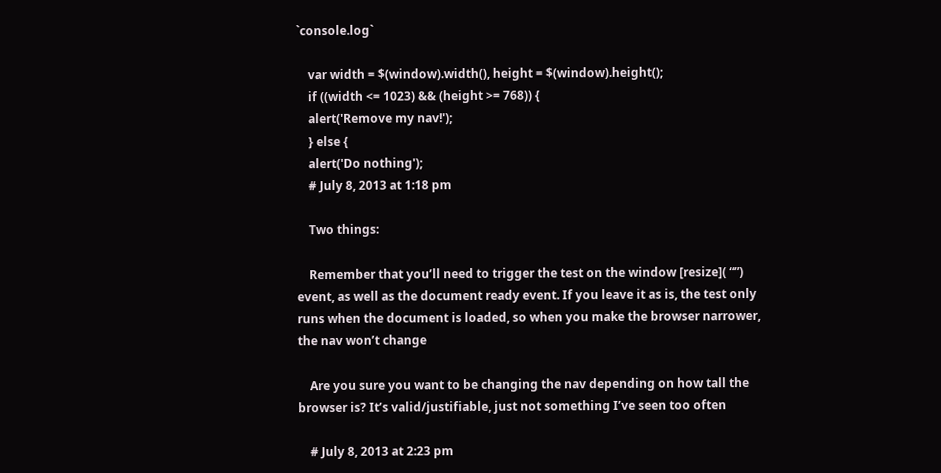`console.log`

    var width = $(window).width(), height = $(window).height();
    if ((width <= 1023) && (height >= 768)) {
    alert('Remove my nav!');
    } else {
    alert('Do nothing');
    # July 8, 2013 at 1:18 pm

    Two things:

    Remember that you’ll need to trigger the test on the window [resize]( “”) event, as well as the document ready event. If you leave it as is, the test only runs when the document is loaded, so when you make the browser narrower, the nav won’t change

    Are you sure you want to be changing the nav depending on how tall the browser is? It’s valid/justifiable, just not something I’ve seen too often

    # July 8, 2013 at 2:23 pm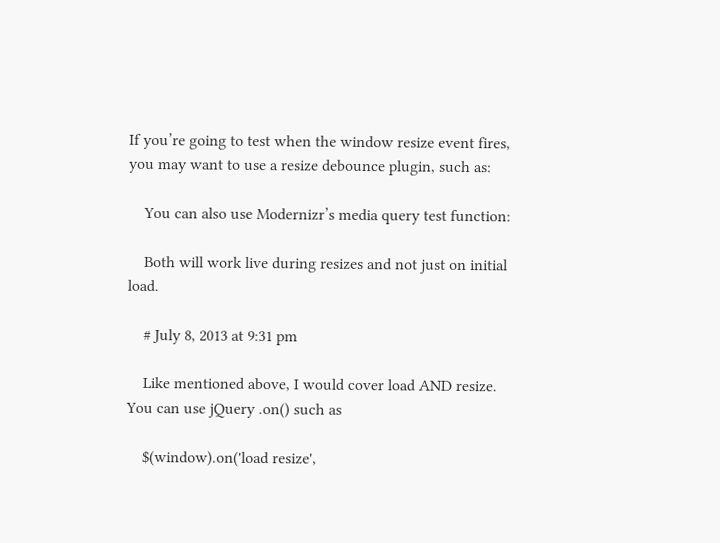If you’re going to test when the window resize event fires, you may want to use a resize debounce plugin, such as:

    You can also use Modernizr’s media query test function:

    Both will work live during resizes and not just on initial load.

    # July 8, 2013 at 9:31 pm

    Like mentioned above, I would cover load AND resize. You can use jQuery .on() such as

    $(window).on('load resize',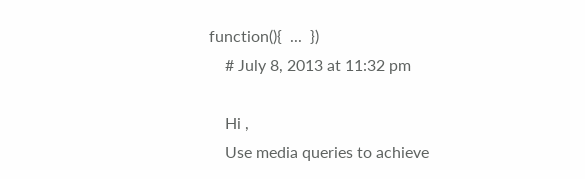function(){  ...  })
    # July 8, 2013 at 11:32 pm

    Hi ,
    Use media queries to achieve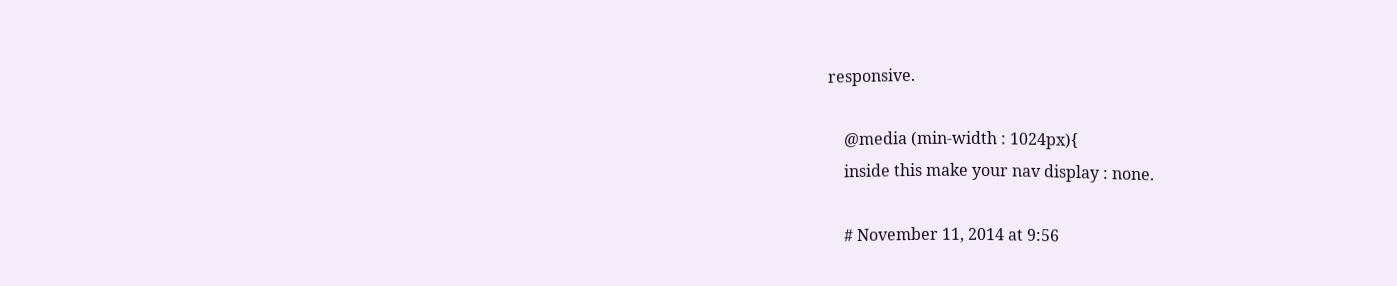responsive.

    @media (min-width : 1024px){
    inside this make your nav display : none.

    # November 11, 2014 at 9:56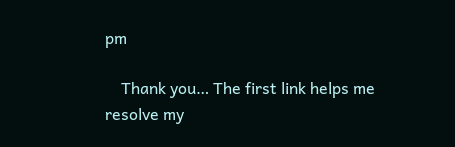pm

    Thank you… The first link helps me resolve my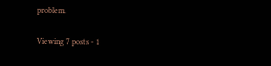problem.

Viewing 7 posts - 1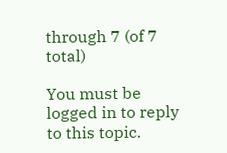through 7 (of 7 total)

You must be logged in to reply to this topic.